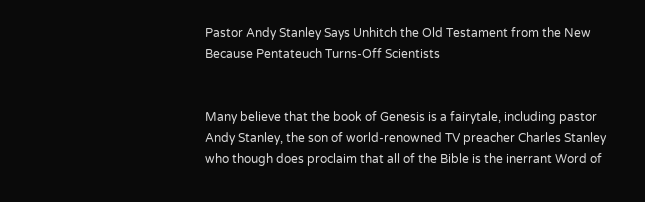Pastor Andy Stanley Says Unhitch the Old Testament from the New Because Pentateuch Turns-Off Scientists


Many believe that the book of Genesis is a fairytale, including pastor Andy Stanley, the son of world-renowned TV preacher Charles Stanley who though does proclaim that all of the Bible is the inerrant Word of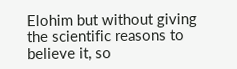Elohim but without giving the scientific reasons to believe it, so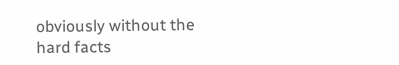obviously without the hard facts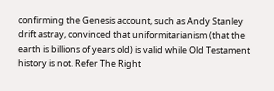confirming the Genesis account, such as Andy Stanley drift astray, convinced that uniformitarianism (that the earth is billions of years old) is valid while Old Testament history is not. Refer The Right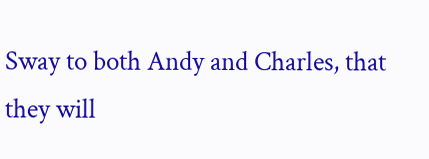Sway to both Andy and Charles, that they will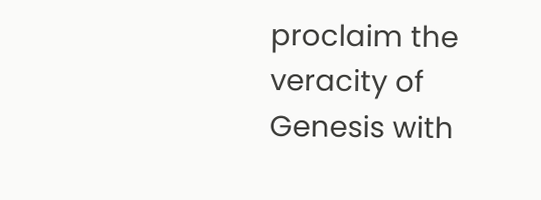proclaim the veracity of Genesis with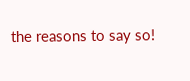the reasons to say so!